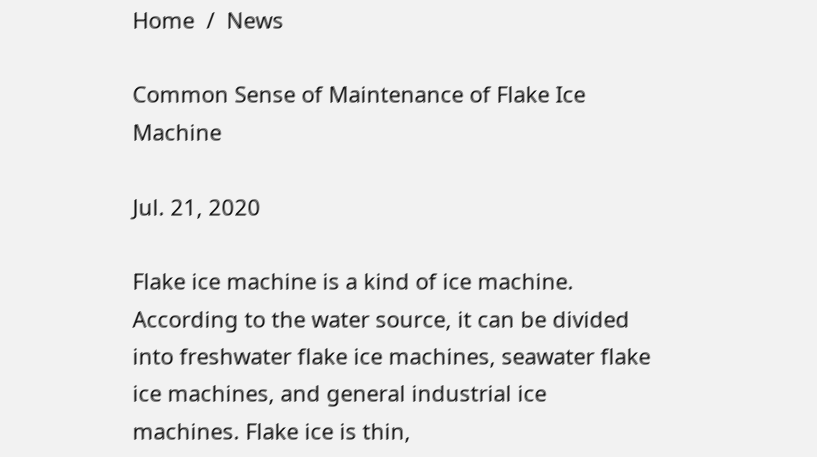Home  /  News

Common Sense of Maintenance of Flake Ice Machine

Jul. 21, 2020

Flake ice machine is a kind of ice machine. According to the water source, it can be divided into freshwater flake ice machines, seawater flake ice machines, and general industrial ice machines. Flake ice is thin,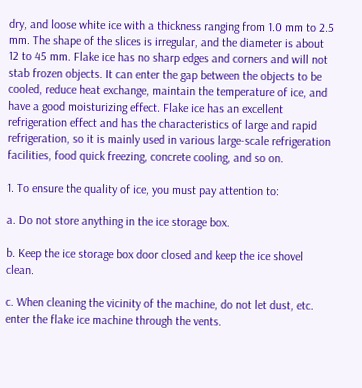dry, and loose white ice with a thickness ranging from 1.0 mm to 2.5 mm. The shape of the slices is irregular, and the diameter is about 12 to 45 mm. Flake ice has no sharp edges and corners and will not stab frozen objects. It can enter the gap between the objects to be cooled, reduce heat exchange, maintain the temperature of ice, and have a good moisturizing effect. Flake ice has an excellent refrigeration effect and has the characteristics of large and rapid refrigeration, so it is mainly used in various large-scale refrigeration facilities, food quick freezing, concrete cooling, and so on.

1. To ensure the quality of ice, you must pay attention to:

a. Do not store anything in the ice storage box.

b. Keep the ice storage box door closed and keep the ice shovel clean.

c. When cleaning the vicinity of the machine, do not let dust, etc. enter the flake ice machine through the vents.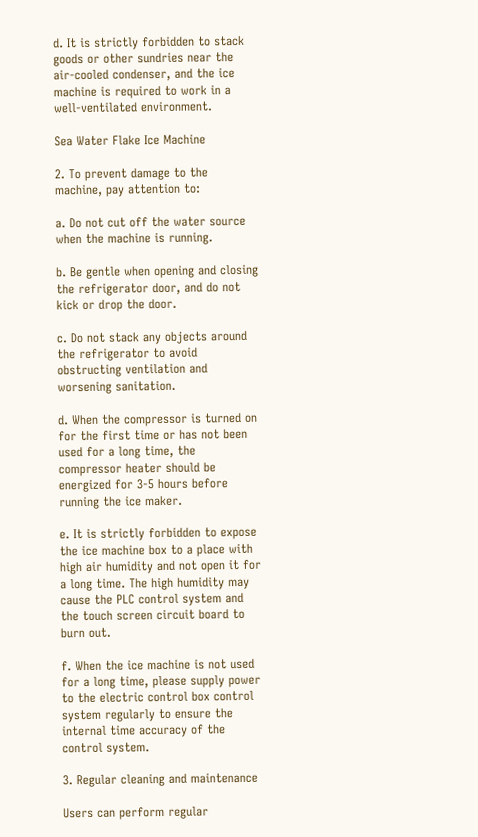d. It is strictly forbidden to stack goods or other sundries near the air-cooled condenser, and the ice machine is required to work in a well-ventilated environment.

Sea Water Flake Ice Machine

2. To prevent damage to the machine, pay attention to:

a. Do not cut off the water source when the machine is running.

b. Be gentle when opening and closing the refrigerator door, and do not kick or drop the door.

c. Do not stack any objects around the refrigerator to avoid obstructing ventilation and worsening sanitation.

d. When the compressor is turned on for the first time or has not been used for a long time, the compressor heater should be energized for 3-5 hours before running the ice maker.

e. It is strictly forbidden to expose the ice machine box to a place with high air humidity and not open it for a long time. The high humidity may cause the PLC control system and the touch screen circuit board to burn out.

f. When the ice machine is not used for a long time, please supply power to the electric control box control system regularly to ensure the internal time accuracy of the control system.

3. Regular cleaning and maintenance

Users can perform regular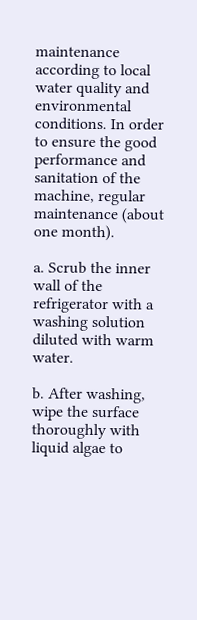maintenance according to local water quality and environmental conditions. In order to ensure the good performance and sanitation of the machine, regular maintenance (about one month).

a. Scrub the inner wall of the refrigerator with a washing solution diluted with warm water.

b. After washing, wipe the surface thoroughly with liquid algae to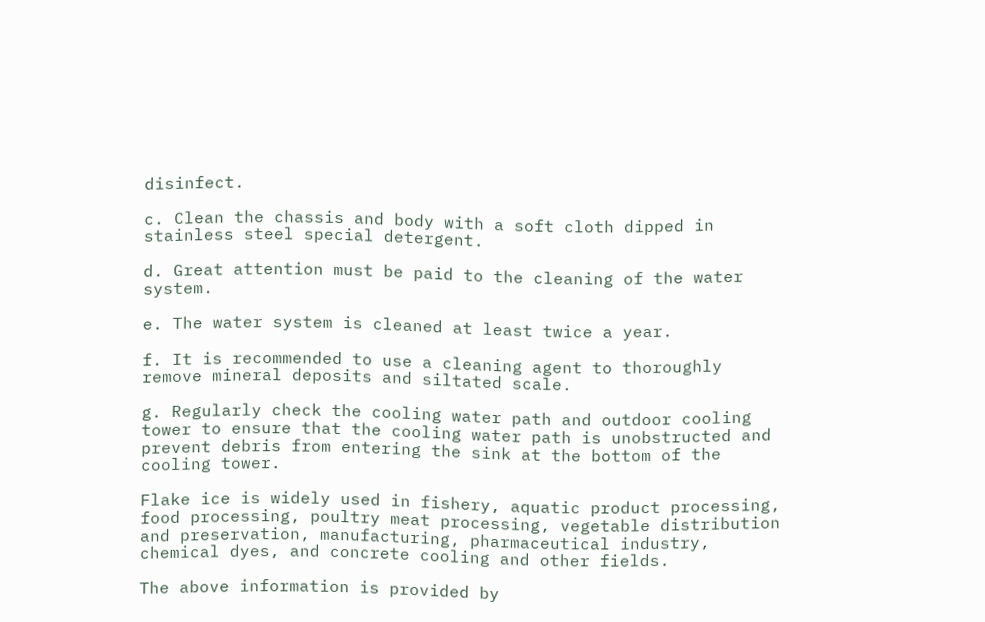disinfect.

c. Clean the chassis and body with a soft cloth dipped in stainless steel special detergent.

d. Great attention must be paid to the cleaning of the water system.

e. The water system is cleaned at least twice a year.

f. It is recommended to use a cleaning agent to thoroughly remove mineral deposits and siltated scale.

g. Regularly check the cooling water path and outdoor cooling tower to ensure that the cooling water path is unobstructed and prevent debris from entering the sink at the bottom of the cooling tower.

Flake ice is widely used in fishery, aquatic product processing, food processing, poultry meat processing, vegetable distribution and preservation, manufacturing, pharmaceutical industry, chemical dyes, and concrete cooling and other fields.

The above information is provided by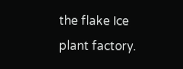the flake Ice plant factory.